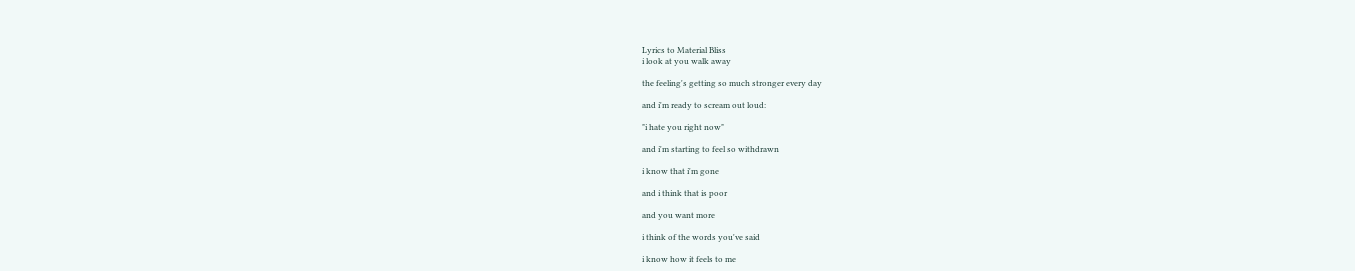Lyrics to Material Bliss
i look at you walk away

the feeling's getting so much stronger every day

and i'm ready to scream out loud:

"i hate you right now"

and i'm starting to feel so withdrawn

i know that i'm gone

and i think that is poor

and you want more

i think of the words you've said

i know how it feels to me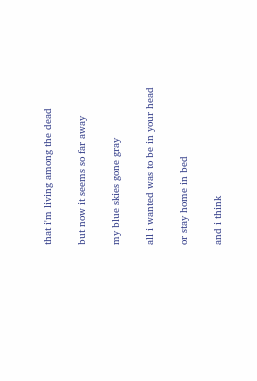that i'm living among the dead

but now it seems so far away

my blue skies gone gray

all i wanted was to be in your head

or stay home in bed

and i think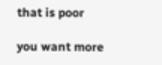that is poor

you want more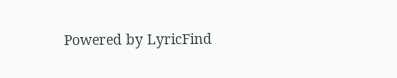Powered by LyricFind